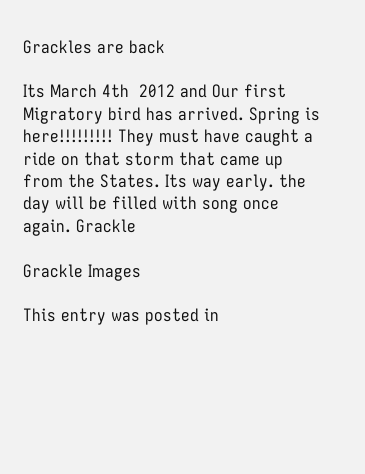Grackles are back

Its March 4th  2012 and Our first Migratory bird has arrived. Spring is here!!!!!!!!! They must have caught a ride on that storm that came up from the States. Its way early. the day will be filled with song once again. Grackle

Grackle Images

This entry was posted in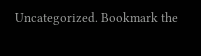Uncategorized. Bookmark the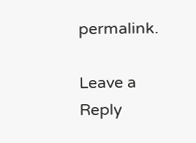permalink.

Leave a Reply